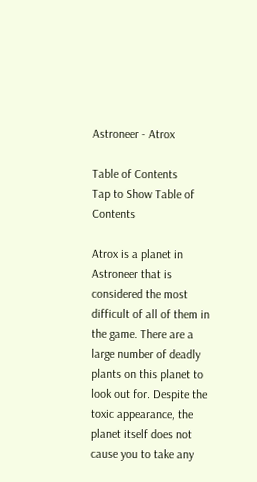Astroneer - Atrox

Table of Contents
Tap to Show Table of Contents

Atrox is a planet in Astroneer that is considered the most difficult of all of them in the game. There are a large number of deadly plants on this planet to look out for. Despite the toxic appearance, the planet itself does not cause you to take any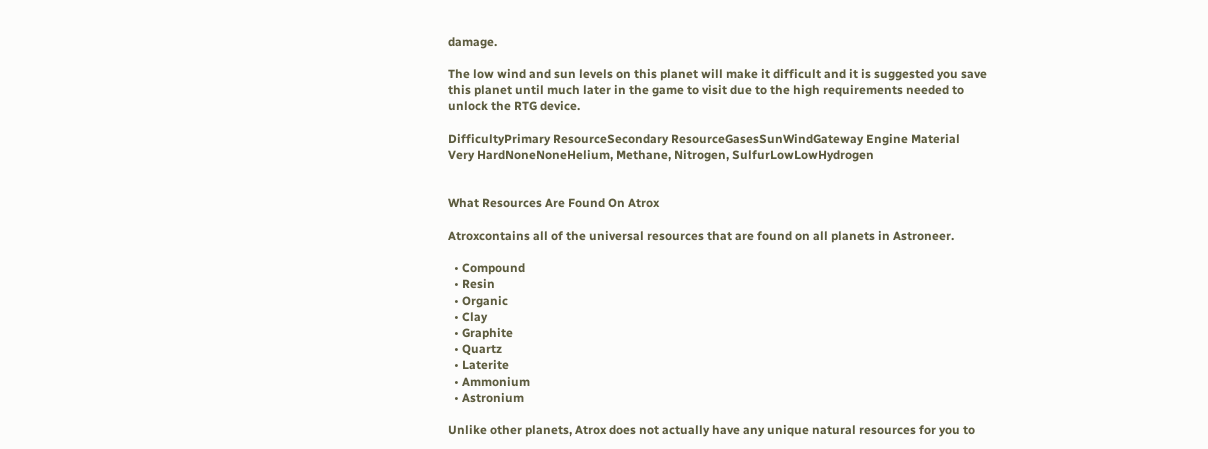damage.

The low wind and sun levels on this planet will make it difficult and it is suggested you save this planet until much later in the game to visit due to the high requirements needed to unlock the RTG device.

DifficultyPrimary ResourceSecondary ResourceGasesSunWindGateway Engine Material
Very HardNoneNoneHelium, Methane, Nitrogen, SulfurLowLowHydrogen


What Resources Are Found On Atrox

Atroxcontains all of the universal resources that are found on all planets in Astroneer.

  • Compound
  • Resin
  • Organic
  • Clay
  • Graphite
  • Quartz
  • Laterite
  • Ammonium
  • Astronium

Unlike other planets, Atrox does not actually have any unique natural resources for you to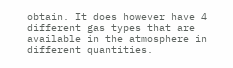obtain. It does however have 4 different gas types that are available in the atmosphere in different quantities.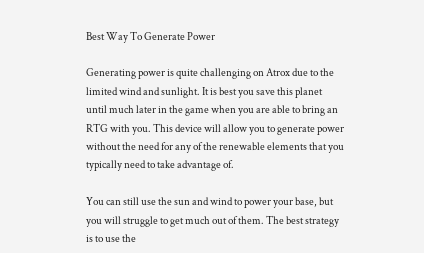Best Way To Generate Power

Generating power is quite challenging on Atrox due to the limited wind and sunlight. It is best you save this planet until much later in the game when you are able to bring an RTG with you. This device will allow you to generate power without the need for any of the renewable elements that you typically need to take advantage of.

You can still use the sun and wind to power your base, but you will struggle to get much out of them. The best strategy is to use the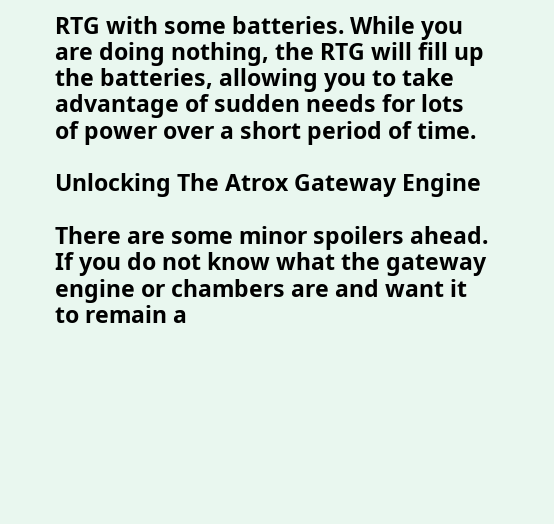RTG with some batteries. While you are doing nothing, the RTG will fill up the batteries, allowing you to take advantage of sudden needs for lots of power over a short period of time.

Unlocking The Atrox Gateway Engine

There are some minor spoilers ahead. If you do not know what the gateway engine or chambers are and want it to remain a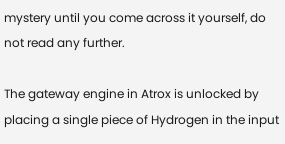mystery until you come across it yourself, do not read any further.

The gateway engine in Atrox is unlocked by placing a single piece of Hydrogen in the input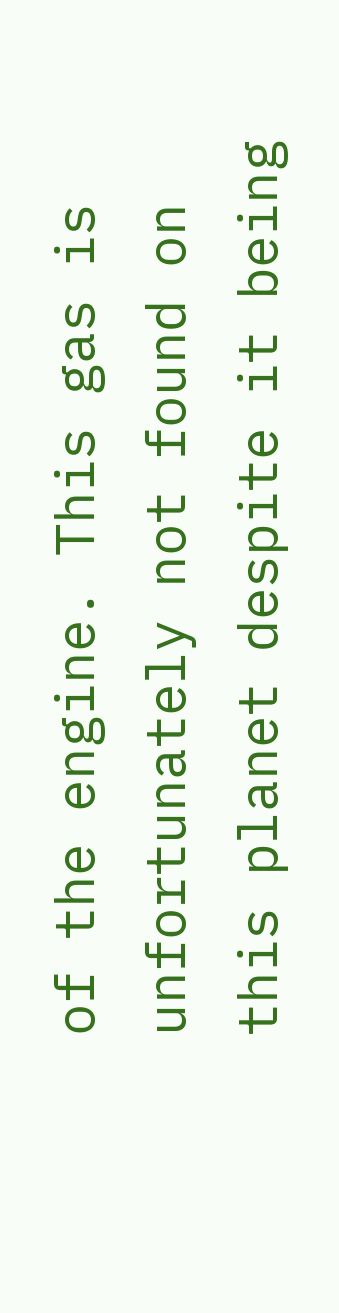of the engine. This gas is unfortunately not found on this planet despite it being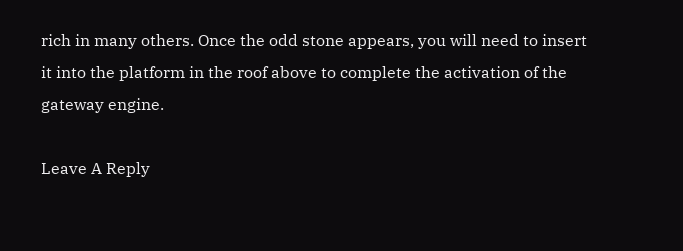rich in many others. Once the odd stone appears, you will need to insert it into the platform in the roof above to complete the activation of the gateway engine.

Leave A Reply